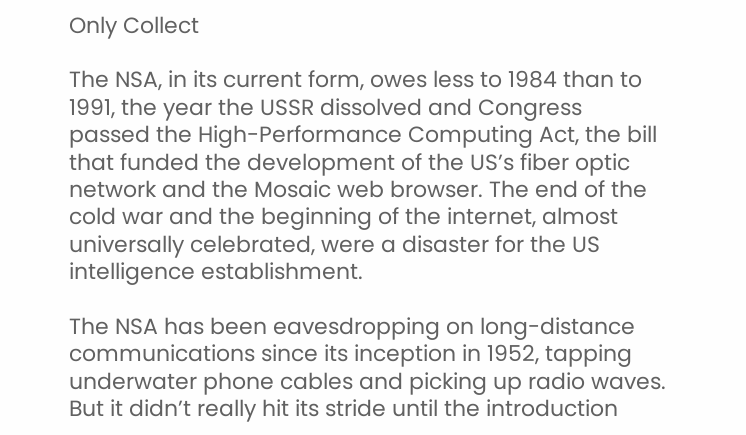Only Collect

The NSA, in its current form, owes less to 1984 than to 1991, the year the USSR dissolved and Congress passed the High-Performance Computing Act, the bill that funded the development of the US’s fiber optic network and the Mosaic web browser. The end of the cold war and the beginning of the internet, almost universally celebrated, were a disaster for the US intelligence establishment.

The NSA has been eavesdropping on long-distance communications since its inception in 1952, tapping underwater phone cables and picking up radio waves. But it didn’t really hit its stride until the introduction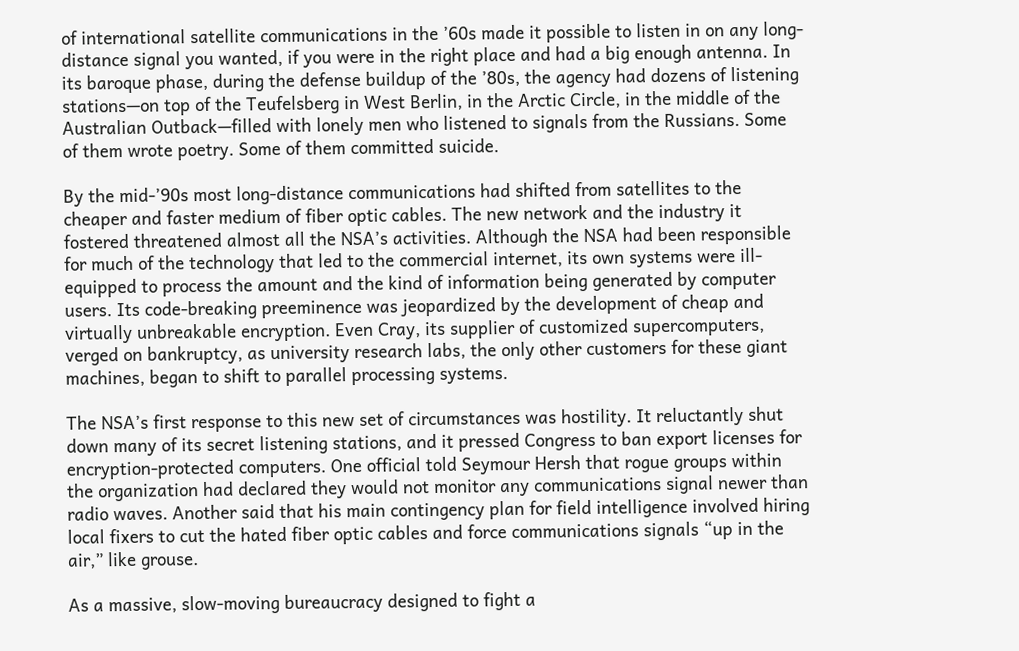of international satellite communications in the ’60s made it possible to listen in on any long-distance signal you wanted, if you were in the right place and had a big enough antenna. In its baroque phase, during the defense buildup of the ’80s, the agency had dozens of listening stations—on top of the Teufelsberg in West Berlin, in the Arctic Circle, in the middle of the Australian Outback—filled with lonely men who listened to signals from the Russians. Some of them wrote poetry. Some of them committed suicide.

By the mid-’90s most long-distance communications had shifted from satellites to the cheaper and faster medium of fiber optic cables. The new network and the industry it fostered threatened almost all the NSA’s activities. Although the NSA had been responsible for much of the technology that led to the commercial internet, its own systems were ill-equipped to process the amount and the kind of information being generated by computer users. Its code-breaking preeminence was jeopardized by the development of cheap and virtually unbreakable encryption. Even Cray, its supplier of customized supercomputers, verged on bankruptcy, as university research labs, the only other customers for these giant machines, began to shift to parallel processing systems.

The NSA’s first response to this new set of circumstances was hostility. It reluctantly shut down many of its secret listening stations, and it pressed Congress to ban export licenses for encryption-protected computers. One official told Seymour Hersh that rogue groups within the organization had declared they would not monitor any communications signal newer than radio waves. Another said that his main contingency plan for field intelligence involved hiring local fixers to cut the hated fiber optic cables and force communications signals “up in the air,” like grouse.

As a massive, slow-moving bureaucracy designed to fight a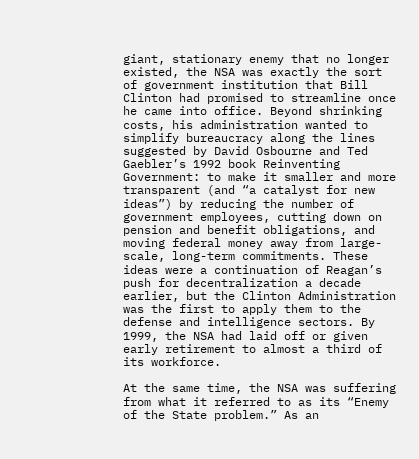giant, stationary enemy that no longer existed, the NSA was exactly the sort of government institution that Bill Clinton had promised to streamline once he came into office. Beyond shrinking costs, his administration wanted to simplify bureaucracy along the lines suggested by David Osbourne and Ted Gaebler’s 1992 book Reinventing Government: to make it smaller and more transparent (and “a catalyst for new ideas”) by reducing the number of government employees, cutting down on pension and benefit obligations, and moving federal money away from large-scale, long-term commitments. These ideas were a continuation of Reagan’s push for decentralization a decade earlier, but the Clinton Administration was the first to apply them to the defense and intelligence sectors. By 1999, the NSA had laid off or given early retirement to almost a third of its workforce.

At the same time, the NSA was suffering from what it referred to as its “Enemy of the State problem.” As an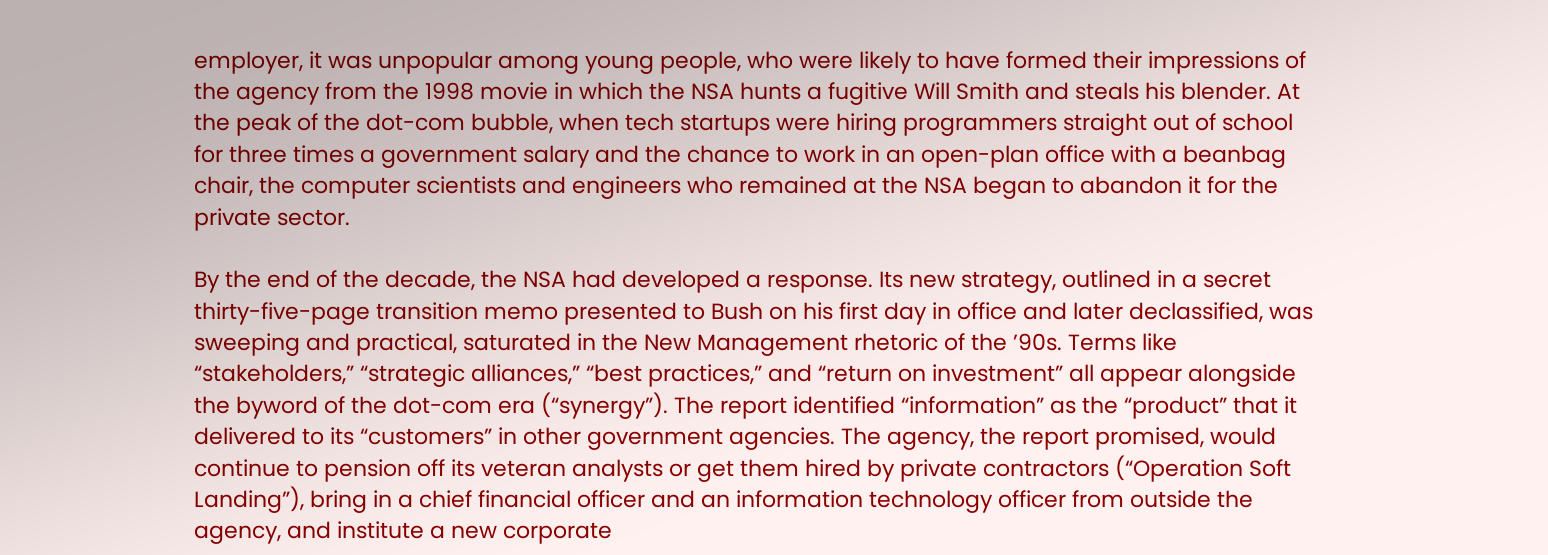employer, it was unpopular among young people, who were likely to have formed their impressions of the agency from the 1998 movie in which the NSA hunts a fugitive Will Smith and steals his blender. At the peak of the dot-com bubble, when tech startups were hiring programmers straight out of school for three times a government salary and the chance to work in an open-plan office with a beanbag chair, the computer scientists and engineers who remained at the NSA began to abandon it for the private sector.

By the end of the decade, the NSA had developed a response. Its new strategy, outlined in a secret thirty-five-page transition memo presented to Bush on his first day in office and later declassified, was sweeping and practical, saturated in the New Management rhetoric of the ’90s. Terms like “stakeholders,” “strategic alliances,” “best practices,” and “return on investment” all appear alongside the byword of the dot-com era (“synergy”). The report identified “information” as the “product” that it delivered to its “customers” in other government agencies. The agency, the report promised, would continue to pension off its veteran analysts or get them hired by private contractors (“Operation Soft Landing”), bring in a chief financial officer and an information technology officer from outside the agency, and institute a new corporate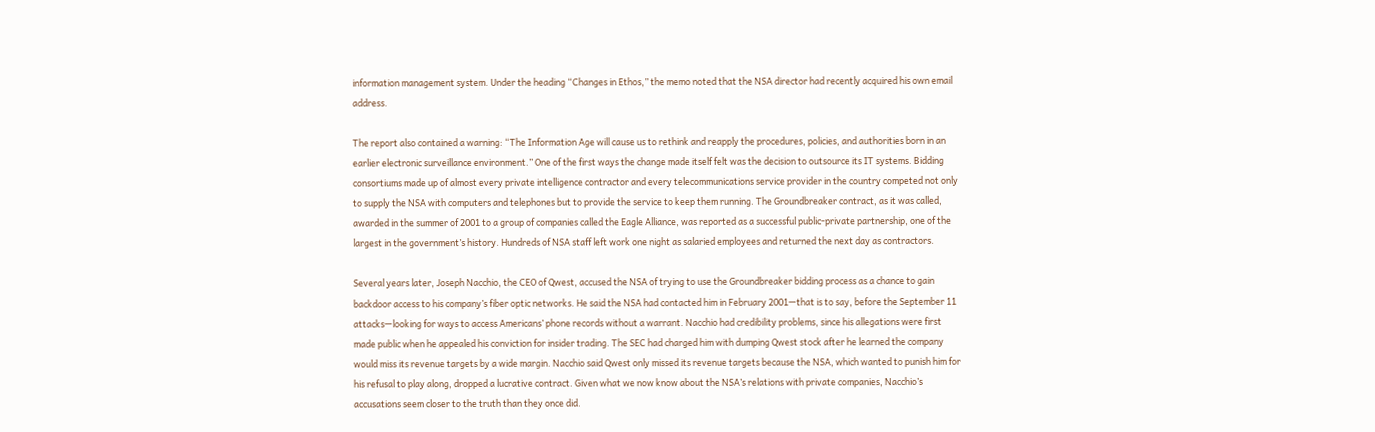information management system. Under the heading “Changes in Ethos,” the memo noted that the NSA director had recently acquired his own email address.

The report also contained a warning: “The Information Age will cause us to rethink and reapply the procedures, policies, and authorities born in an earlier electronic surveillance environment.” One of the first ways the change made itself felt was the decision to outsource its IT systems. Bidding consortiums made up of almost every private intelligence contractor and every telecommunications service provider in the country competed not only to supply the NSA with computers and telephones but to provide the service to keep them running. The Groundbreaker contract, as it was called, awarded in the summer of 2001 to a group of companies called the Eagle Alliance, was reported as a successful public-private partnership, one of the largest in the government’s history. Hundreds of NSA staff left work one night as salaried employees and returned the next day as contractors.

Several years later, Joseph Nacchio, the CEO of Qwest, accused the NSA of trying to use the Groundbreaker bidding process as a chance to gain backdoor access to his company’s fiber optic networks. He said the NSA had contacted him in February 2001—that is to say, before the September 11 attacks—looking for ways to access Americans’ phone records without a warrant. Nacchio had credibility problems, since his allegations were first made public when he appealed his conviction for insider trading. The SEC had charged him with dumping Qwest stock after he learned the company would miss its revenue targets by a wide margin. Nacchio said Qwest only missed its revenue targets because the NSA, which wanted to punish him for his refusal to play along, dropped a lucrative contract. Given what we now know about the NSA’s relations with private companies, Nacchio’s accusations seem closer to the truth than they once did.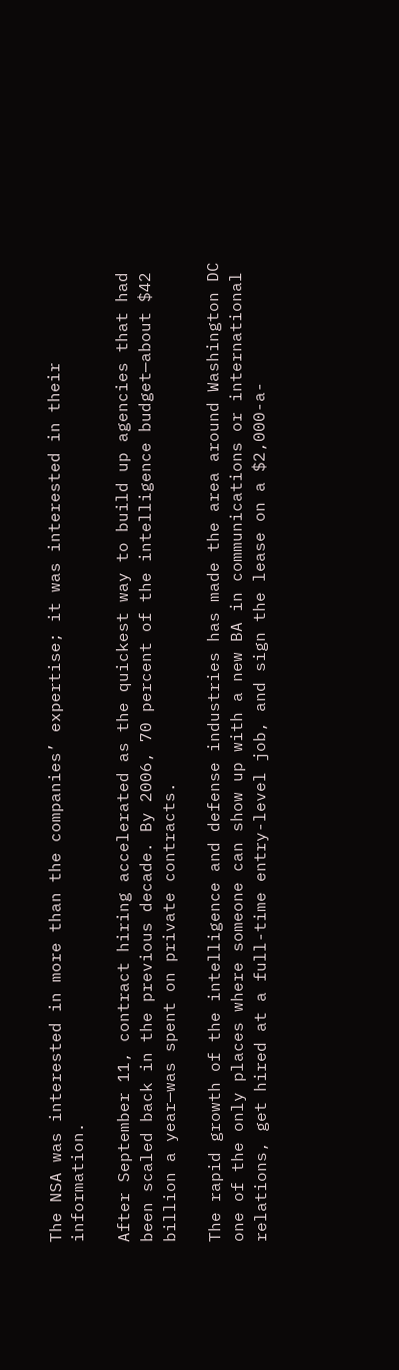The NSA was interested in more than the companies’ expertise; it was interested in their information.

After September 11, contract hiring accelerated as the quickest way to build up agencies that had been scaled back in the previous decade. By 2006, 70 percent of the intelligence budget—about $42 billion a year—was spent on private contracts.

The rapid growth of the intelligence and defense industries has made the area around Washington DC one of the only places where someone can show up with a new BA in communications or international relations, get hired at a full-time entry-level job, and sign the lease on a $2,000-a-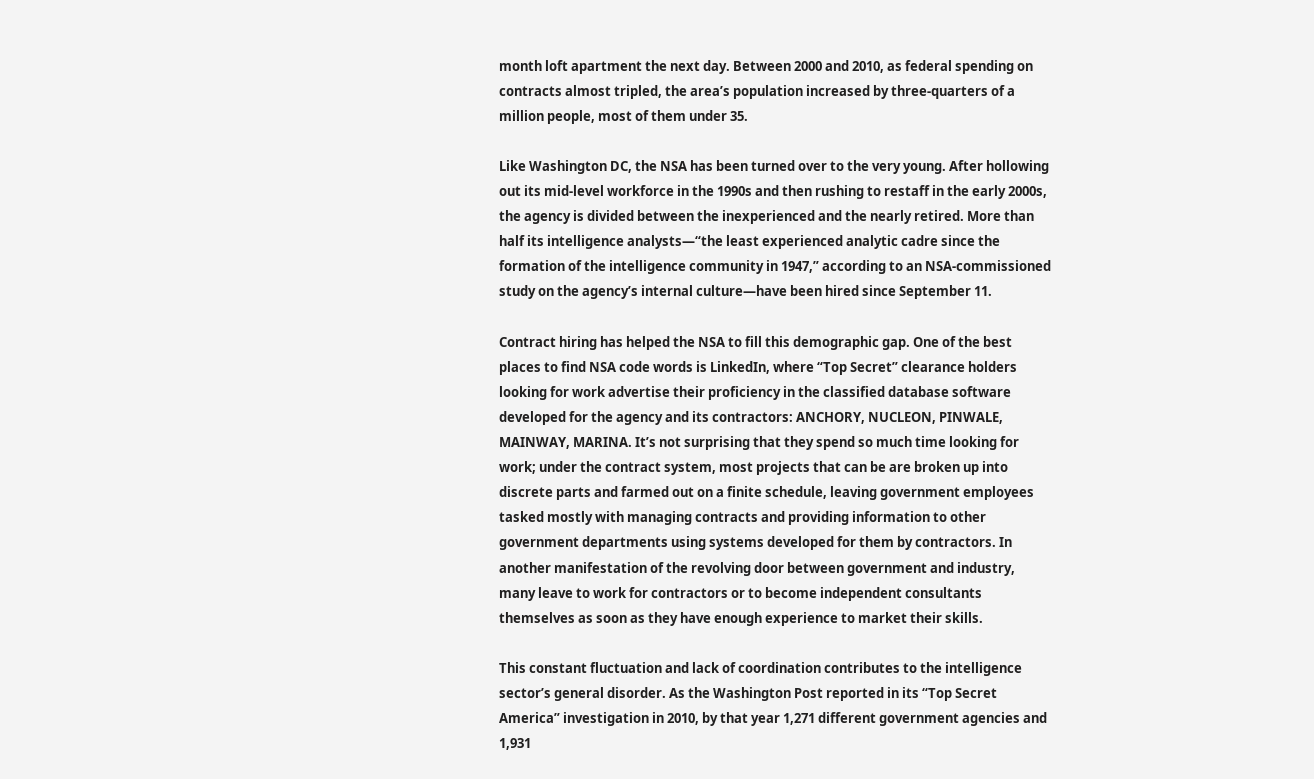month loft apartment the next day. Between 2000 and 2010, as federal spending on contracts almost tripled, the area’s population increased by three-quarters of a million people, most of them under 35.

Like Washington DC, the NSA has been turned over to the very young. After hollowing out its mid-level workforce in the 1990s and then rushing to restaff in the early 2000s, the agency is divided between the inexperienced and the nearly retired. More than half its intelligence analysts—“the least experienced analytic cadre since the formation of the intelligence community in 1947,” according to an NSA-commissioned study on the agency’s internal culture—have been hired since September 11.

Contract hiring has helped the NSA to fill this demographic gap. One of the best places to find NSA code words is LinkedIn, where “Top Secret” clearance holders looking for work advertise their proficiency in the classified database software developed for the agency and its contractors: ANCHORY, NUCLEON, PINWALE, MAINWAY, MARINA. It’s not surprising that they spend so much time looking for work; under the contract system, most projects that can be are broken up into discrete parts and farmed out on a finite schedule, leaving government employees tasked mostly with managing contracts and providing information to other government departments using systems developed for them by contractors. In another manifestation of the revolving door between government and industry, many leave to work for contractors or to become independent consultants themselves as soon as they have enough experience to market their skills.

This constant fluctuation and lack of coordination contributes to the intelligence sector’s general disorder. As the Washington Post reported in its “Top Secret America” investigation in 2010, by that year 1,271 different government agencies and 1,931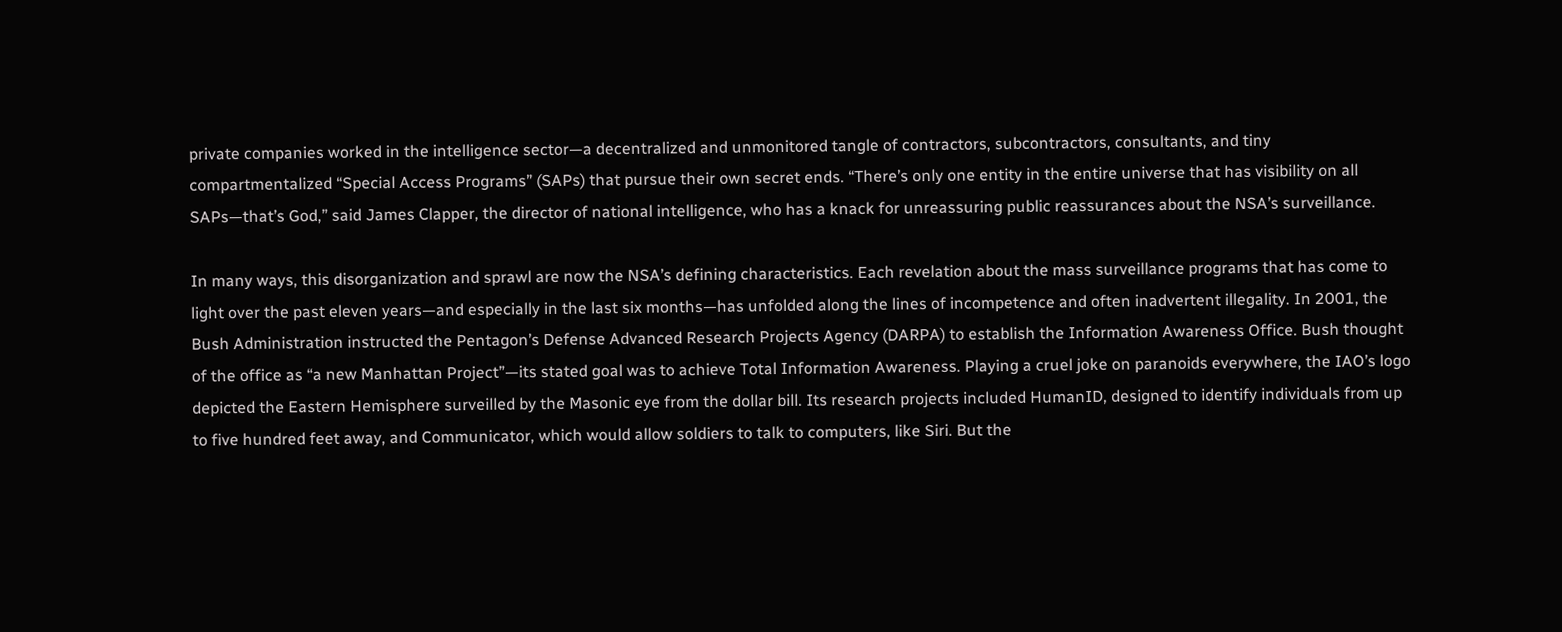private companies worked in the intelligence sector—a decentralized and unmonitored tangle of contractors, subcontractors, consultants, and tiny compartmentalized “Special Access Programs” (SAPs) that pursue their own secret ends. “There’s only one entity in the entire universe that has visibility on all SAPs—that’s God,” said James Clapper, the director of national intelligence, who has a knack for unreassuring public reassurances about the NSA’s surveillance.

In many ways, this disorganization and sprawl are now the NSA’s defining characteristics. Each revelation about the mass surveillance programs that has come to light over the past eleven years—and especially in the last six months—has unfolded along the lines of incompetence and often inadvertent illegality. In 2001, the Bush Administration instructed the Pentagon’s Defense Advanced Research Projects Agency (DARPA) to establish the Information Awareness Office. Bush thought of the office as “a new Manhattan Project”—its stated goal was to achieve Total Information Awareness. Playing a cruel joke on paranoids everywhere, the IAO’s logo depicted the Eastern Hemisphere surveilled by the Masonic eye from the dollar bill. Its research projects included HumanID, designed to identify individuals from up to five hundred feet away, and Communicator, which would allow soldiers to talk to computers, like Siri. But the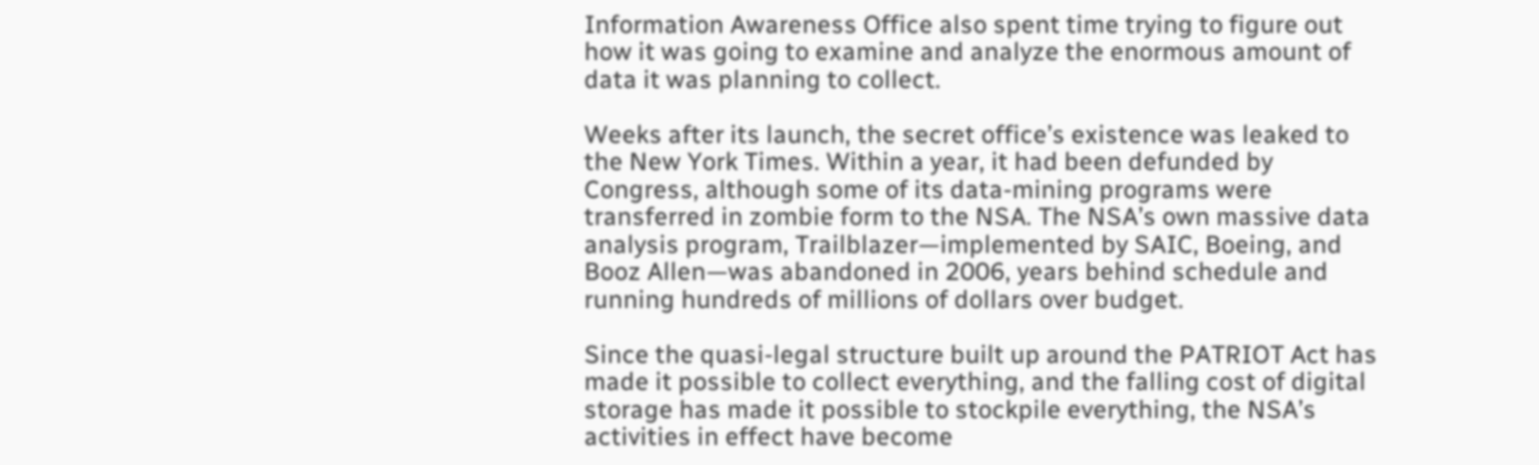Information Awareness Office also spent time trying to figure out how it was going to examine and analyze the enormous amount of data it was planning to collect.

Weeks after its launch, the secret office’s existence was leaked to the New York Times. Within a year, it had been defunded by Congress, although some of its data-mining programs were transferred in zombie form to the NSA. The NSA’s own massive data analysis program, Trailblazer—implemented by SAIC, Boeing, and Booz Allen—was abandoned in 2006, years behind schedule and running hundreds of millions of dollars over budget.

Since the quasi-legal structure built up around the PATRIOT Act has made it possible to collect everything, and the falling cost of digital storage has made it possible to stockpile everything, the NSA’s activities in effect have become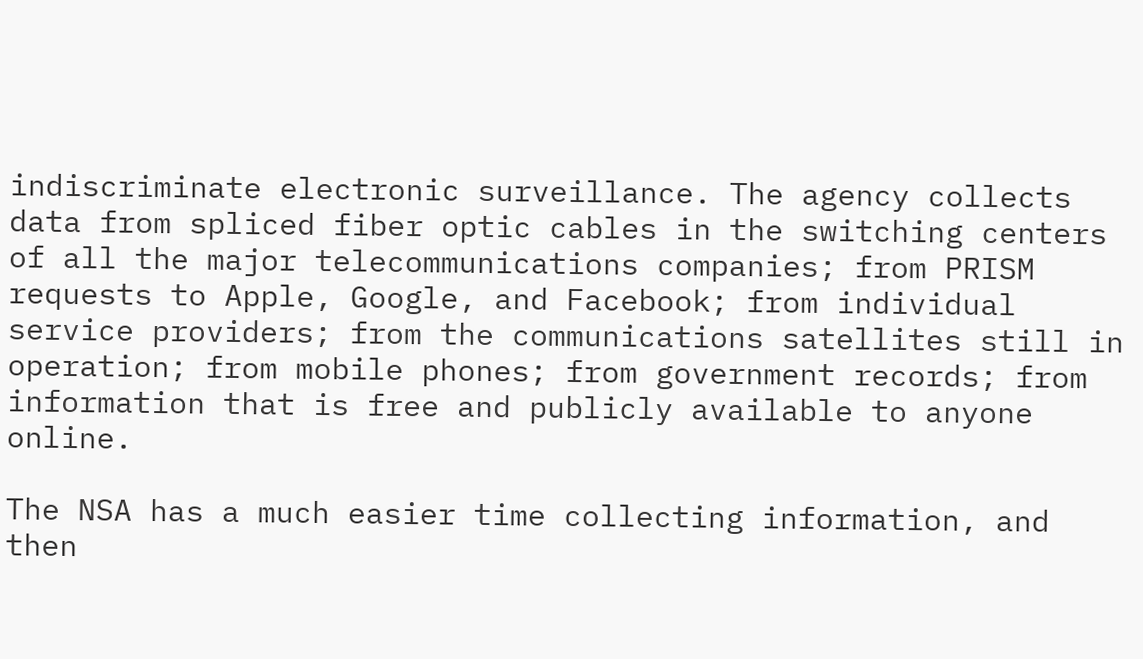indiscriminate electronic surveillance. The agency collects data from spliced fiber optic cables in the switching centers of all the major telecommunications companies; from PRISM requests to Apple, Google, and Facebook; from individual service providers; from the communications satellites still in operation; from mobile phones; from government records; from information that is free and publicly available to anyone online.

The NSA has a much easier time collecting information, and then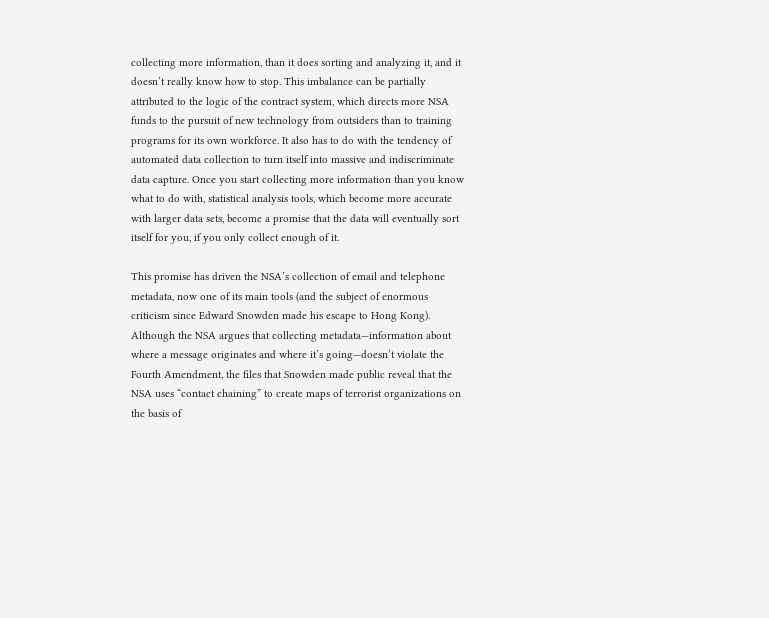collecting more information, than it does sorting and analyzing it, and it doesn’t really know how to stop. This imbalance can be partially attributed to the logic of the contract system, which directs more NSA funds to the pursuit of new technology from outsiders than to training programs for its own workforce. It also has to do with the tendency of automated data collection to turn itself into massive and indiscriminate data capture. Once you start collecting more information than you know what to do with, statistical analysis tools, which become more accurate with larger data sets, become a promise that the data will eventually sort itself for you, if you only collect enough of it.

This promise has driven the NSA’s collection of email and telephone metadata, now one of its main tools (and the subject of enormous criticism since Edward Snowden made his escape to Hong Kong). Although the NSA argues that collecting metadata—information about where a message originates and where it’s going—doesn’t violate the Fourth Amendment, the files that Snowden made public reveal that the NSA uses “contact chaining” to create maps of terrorist organizations on the basis of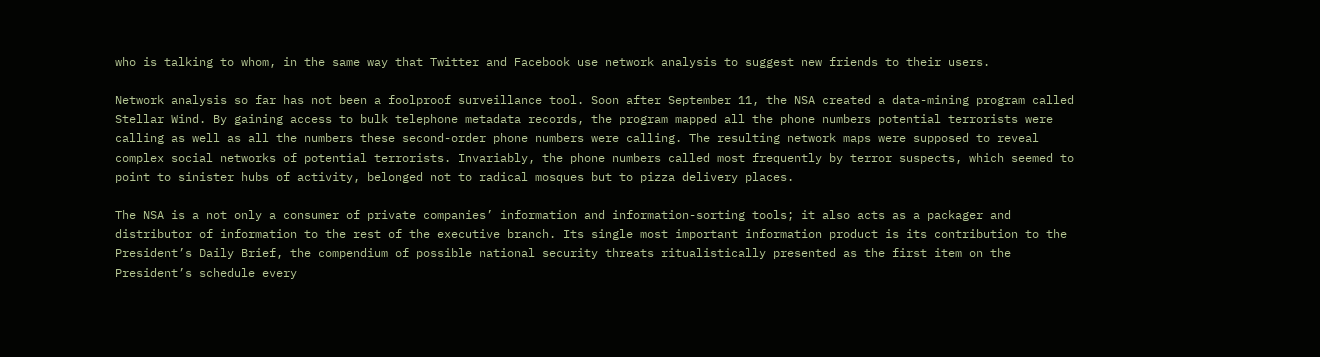who is talking to whom, in the same way that Twitter and Facebook use network analysis to suggest new friends to their users.

Network analysis so far has not been a foolproof surveillance tool. Soon after September 11, the NSA created a data-mining program called Stellar Wind. By gaining access to bulk telephone metadata records, the program mapped all the phone numbers potential terrorists were calling as well as all the numbers these second-order phone numbers were calling. The resulting network maps were supposed to reveal complex social networks of potential terrorists. Invariably, the phone numbers called most frequently by terror suspects, which seemed to point to sinister hubs of activity, belonged not to radical mosques but to pizza delivery places.

The NSA is a not only a consumer of private companies’ information and information-sorting tools; it also acts as a packager and distributor of information to the rest of the executive branch. Its single most important information product is its contribution to the President’s Daily Brief, the compendium of possible national security threats ritualistically presented as the first item on the President’s schedule every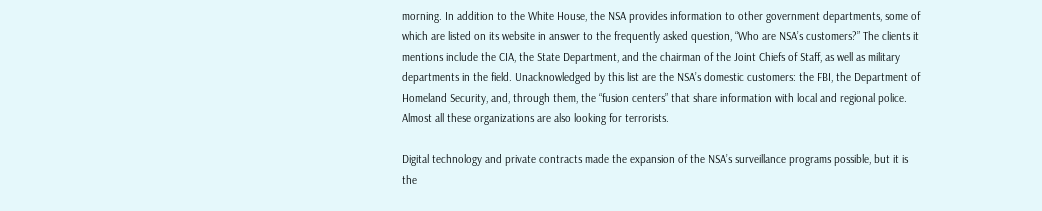morning. In addition to the White House, the NSA provides information to other government departments, some of which are listed on its website in answer to the frequently asked question, “Who are NSA’s customers?” The clients it mentions include the CIA, the State Department, and the chairman of the Joint Chiefs of Staff, as well as military departments in the field. Unacknowledged by this list are the NSA’s domestic customers: the FBI, the Department of Homeland Security, and, through them, the “fusion centers” that share information with local and regional police. Almost all these organizations are also looking for terrorists.

Digital technology and private contracts made the expansion of the NSA’s surveillance programs possible, but it is the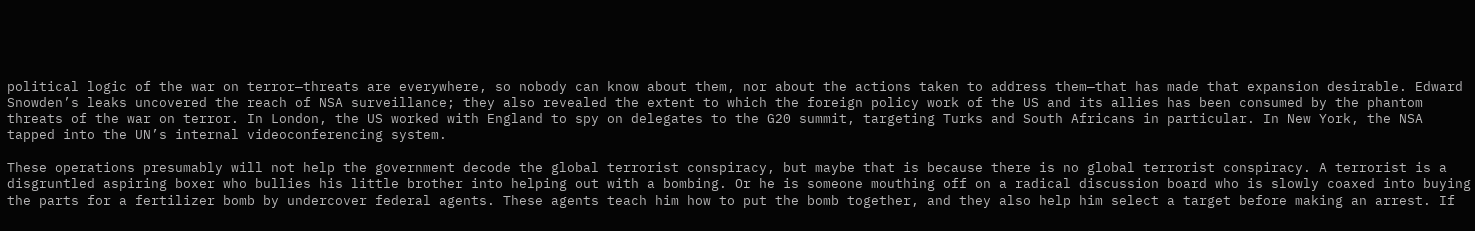political logic of the war on terror—threats are everywhere, so nobody can know about them, nor about the actions taken to address them—that has made that expansion desirable. Edward Snowden’s leaks uncovered the reach of NSA surveillance; they also revealed the extent to which the foreign policy work of the US and its allies has been consumed by the phantom threats of the war on terror. In London, the US worked with England to spy on delegates to the G20 summit, targeting Turks and South Africans in particular. In New York, the NSA tapped into the UN’s internal videoconferencing system.

These operations presumably will not help the government decode the global terrorist conspiracy, but maybe that is because there is no global terrorist conspiracy. A terrorist is a disgruntled aspiring boxer who bullies his little brother into helping out with a bombing. Or he is someone mouthing off on a radical discussion board who is slowly coaxed into buying the parts for a fertilizer bomb by undercover federal agents. These agents teach him how to put the bomb together, and they also help him select a target before making an arrest. If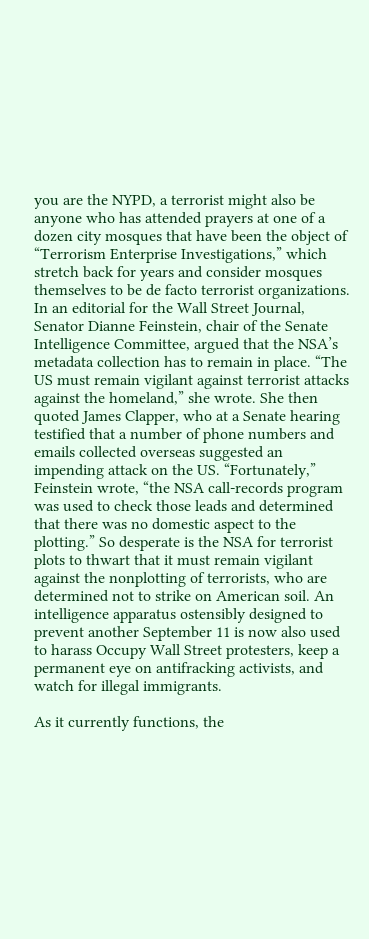you are the NYPD, a terrorist might also be anyone who has attended prayers at one of a dozen city mosques that have been the object of “Terrorism Enterprise Investigations,” which stretch back for years and consider mosques themselves to be de facto terrorist organizations. In an editorial for the Wall Street Journal, Senator Dianne Feinstein, chair of the Senate Intelligence Committee, argued that the NSA’s metadata collection has to remain in place. “The US must remain vigilant against terrorist attacks against the homeland,” she wrote. She then quoted James Clapper, who at a Senate hearing testified that a number of phone numbers and emails collected overseas suggested an impending attack on the US. “Fortunately,” Feinstein wrote, “the NSA call-records program was used to check those leads and determined that there was no domestic aspect to the plotting.” So desperate is the NSA for terrorist plots to thwart that it must remain vigilant against the nonplotting of terrorists, who are determined not to strike on American soil. An intelligence apparatus ostensibly designed to prevent another September 11 is now also used to harass Occupy Wall Street protesters, keep a permanent eye on antifracking activists, and watch for illegal immigrants.

As it currently functions, the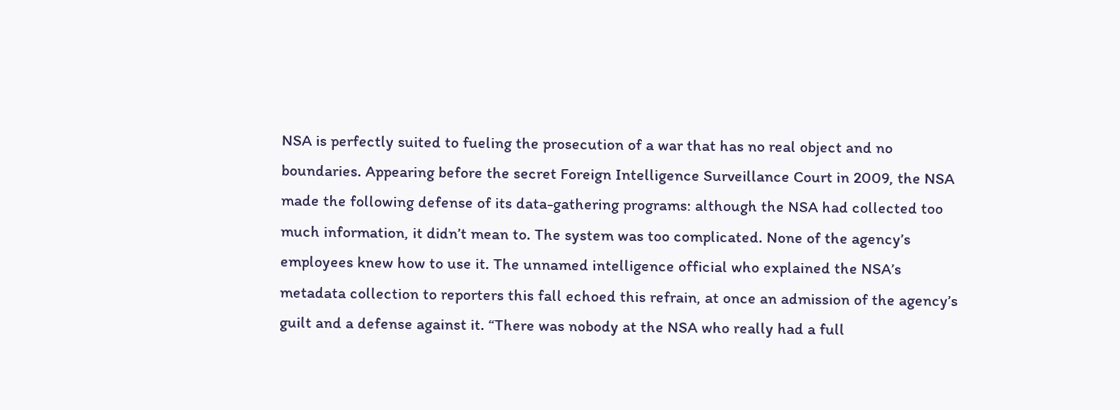NSA is perfectly suited to fueling the prosecution of a war that has no real object and no boundaries. Appearing before the secret Foreign Intelligence Surveillance Court in 2009, the NSA made the following defense of its data-gathering programs: although the NSA had collected too much information, it didn’t mean to. The system was too complicated. None of the agency’s employees knew how to use it. The unnamed intelligence official who explained the NSA’s metadata collection to reporters this fall echoed this refrain, at once an admission of the agency’s guilt and a defense against it. “There was nobody at the NSA who really had a full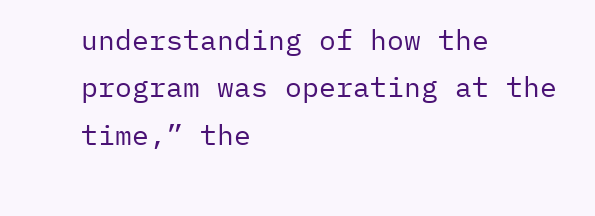understanding of how the program was operating at the time,” the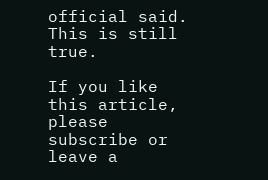official said. This is still true.

If you like this article, please subscribe or leave a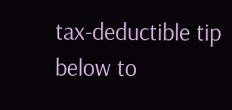tax-deductible tip below to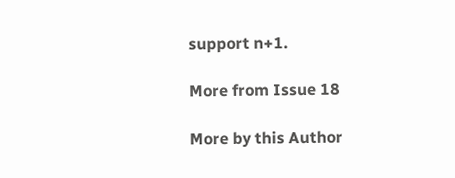support n+1.

More from Issue 18

More by this Author